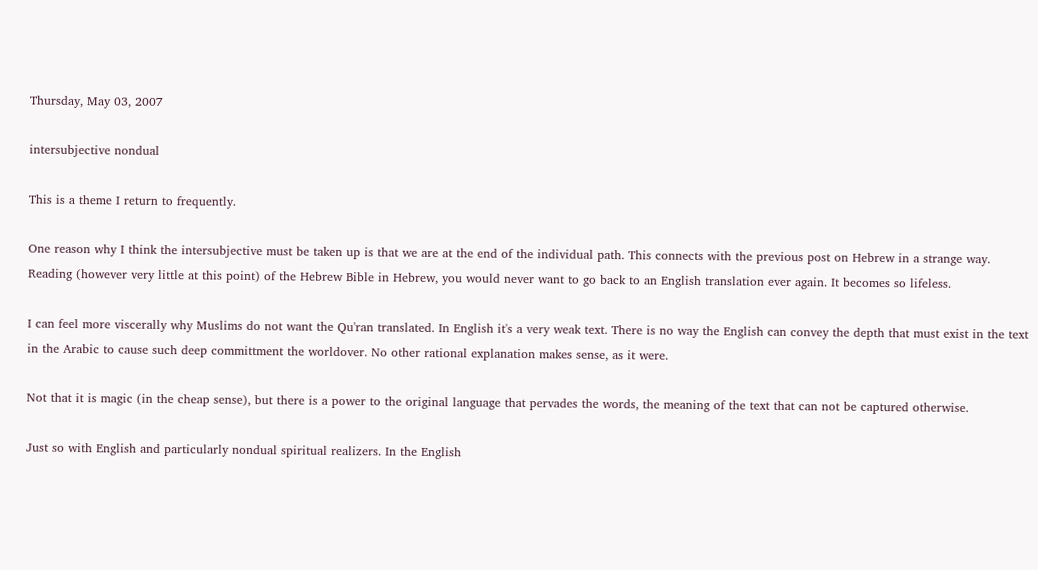Thursday, May 03, 2007

intersubjective nondual

This is a theme I return to frequently.

One reason why I think the intersubjective must be taken up is that we are at the end of the individual path. This connects with the previous post on Hebrew in a strange way. Reading (however very little at this point) of the Hebrew Bible in Hebrew, you would never want to go back to an English translation ever again. It becomes so lifeless.

I can feel more viscerally why Muslims do not want the Qu'ran translated. In English it's a very weak text. There is no way the English can convey the depth that must exist in the text in the Arabic to cause such deep committment the worldover. No other rational explanation makes sense, as it were.

Not that it is magic (in the cheap sense), but there is a power to the original language that pervades the words, the meaning of the text that can not be captured otherwise.

Just so with English and particularly nondual spiritual realizers. In the English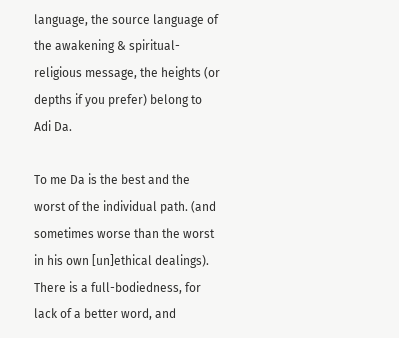language, the source language of the awakening & spiritual-religious message, the heights (or depths if you prefer) belong to Adi Da.

To me Da is the best and the worst of the individual path. (and sometimes worse than the worst in his own [un]ethical dealings). There is a full-bodiedness, for lack of a better word, and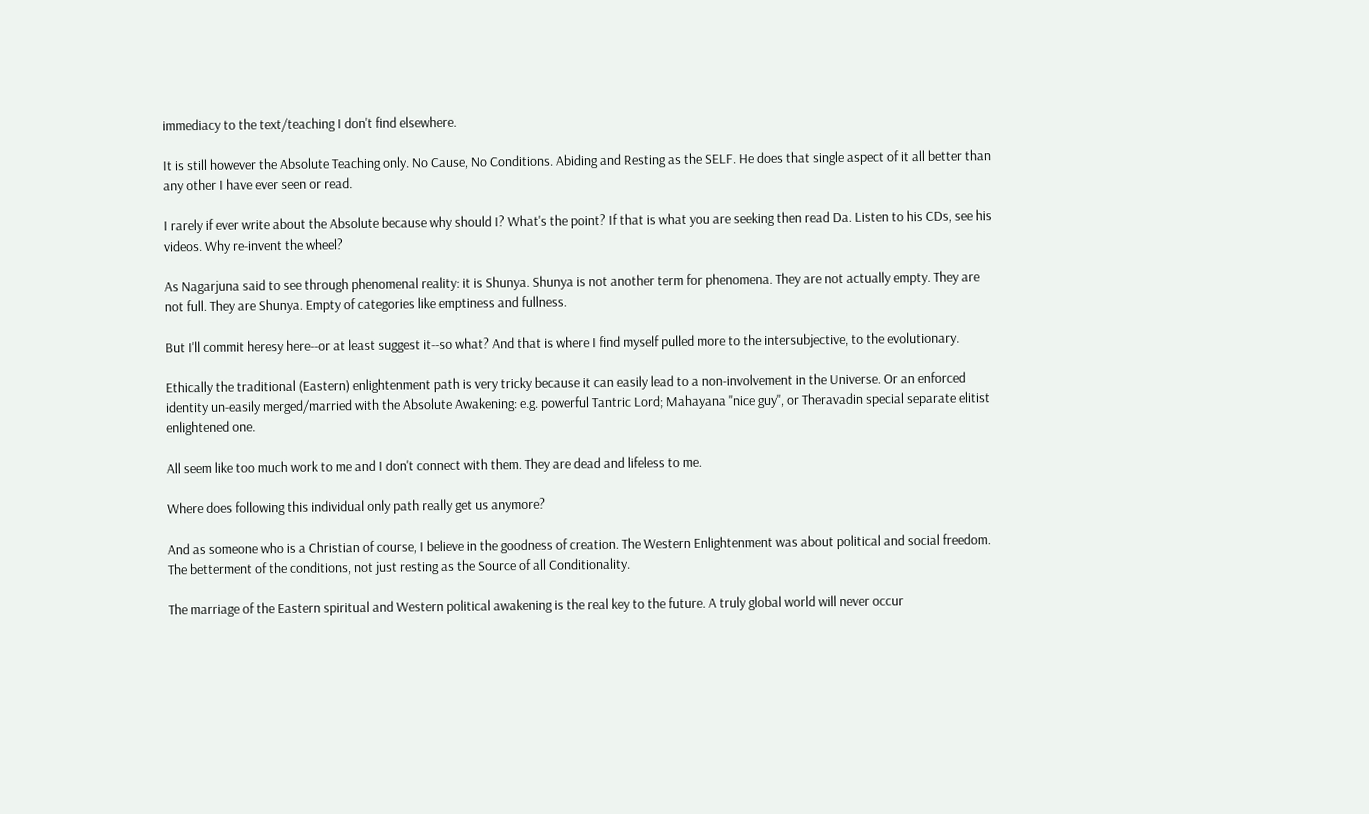immediacy to the text/teaching I don't find elsewhere.

It is still however the Absolute Teaching only. No Cause, No Conditions. Abiding and Resting as the SELF. He does that single aspect of it all better than any other I have ever seen or read.

I rarely if ever write about the Absolute because why should I? What's the point? If that is what you are seeking then read Da. Listen to his CDs, see his videos. Why re-invent the wheel?

As Nagarjuna said to see through phenomenal reality: it is Shunya. Shunya is not another term for phenomena. They are not actually empty. They are not full. They are Shunya. Empty of categories like emptiness and fullness.

But I'll commit heresy here--or at least suggest it--so what? And that is where I find myself pulled more to the intersubjective, to the evolutionary.

Ethically the traditional (Eastern) enlightenment path is very tricky because it can easily lead to a non-involvement in the Universe. Or an enforced identity un-easily merged/married with the Absolute Awakening: e.g. powerful Tantric Lord; Mahayana "nice guy", or Theravadin special separate elitist enlightened one.

All seem like too much work to me and I don't connect with them. They are dead and lifeless to me.

Where does following this individual only path really get us anymore?

And as someone who is a Christian of course, I believe in the goodness of creation. The Western Enlightenment was about political and social freedom. The betterment of the conditions, not just resting as the Source of all Conditionality.

The marriage of the Eastern spiritual and Western political awakening is the real key to the future. A truly global world will never occur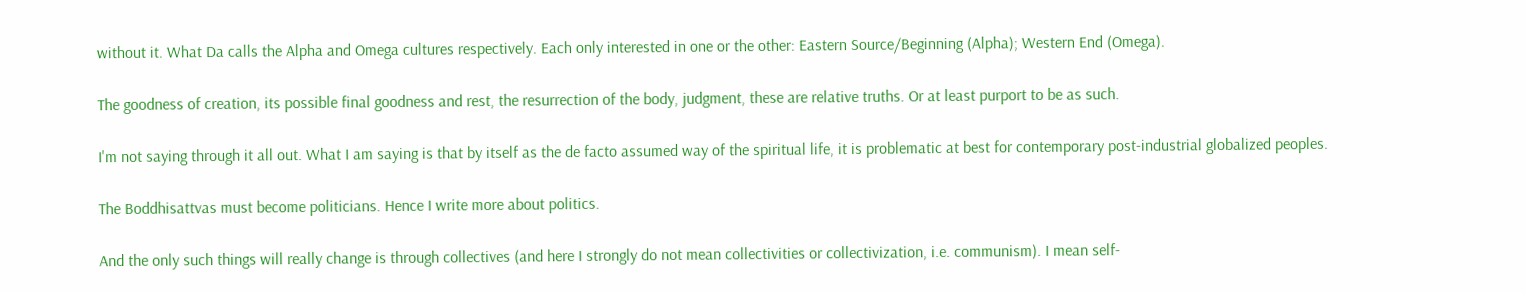without it. What Da calls the Alpha and Omega cultures respectively. Each only interested in one or the other: Eastern Source/Beginning (Alpha); Western End (Omega).

The goodness of creation, its possible final goodness and rest, the resurrection of the body, judgment, these are relative truths. Or at least purport to be as such.

I'm not saying through it all out. What I am saying is that by itself as the de facto assumed way of the spiritual life, it is problematic at best for contemporary post-industrial globalized peoples.

The Boddhisattvas must become politicians. Hence I write more about politics.

And the only such things will really change is through collectives (and here I strongly do not mean collectivities or collectivization, i.e. communism). I mean self-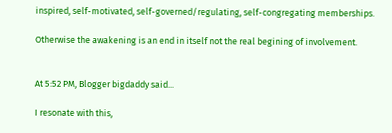inspired, self-motivated, self-governed/regulating, self-congregating memberships.

Otherwise the awakening is an end in itself not the real begining of involvement.


At 5:52 PM, Blogger bigdaddy said...

I resonate with this,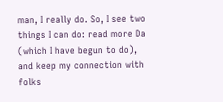man, I really do. So, I see two things I can do: read more Da (which I have begun to do), and keep my connection with folks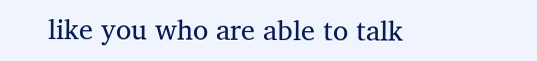like you who are able to talk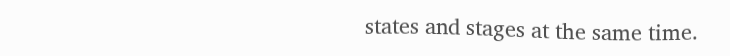states and stages at the same time.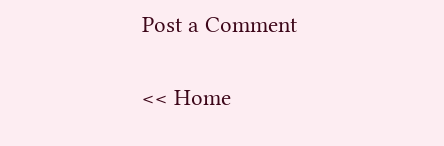Post a Comment

<< Home